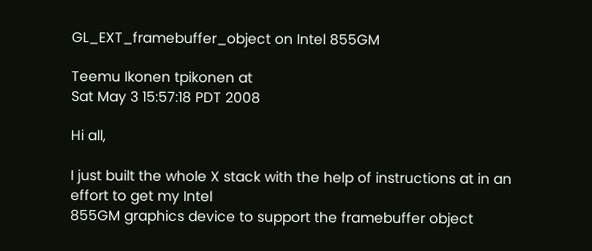GL_EXT_framebuffer_object on Intel 855GM

Teemu Ikonen tpikonen at
Sat May 3 15:57:18 PDT 2008

Hi all,

I just built the whole X stack with the help of instructions at in an effort to get my Intel
855GM graphics device to support the framebuffer object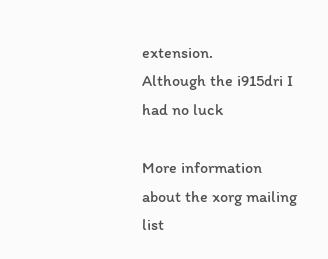extension.
Although the i915dri I had no luck

More information about the xorg mailing list